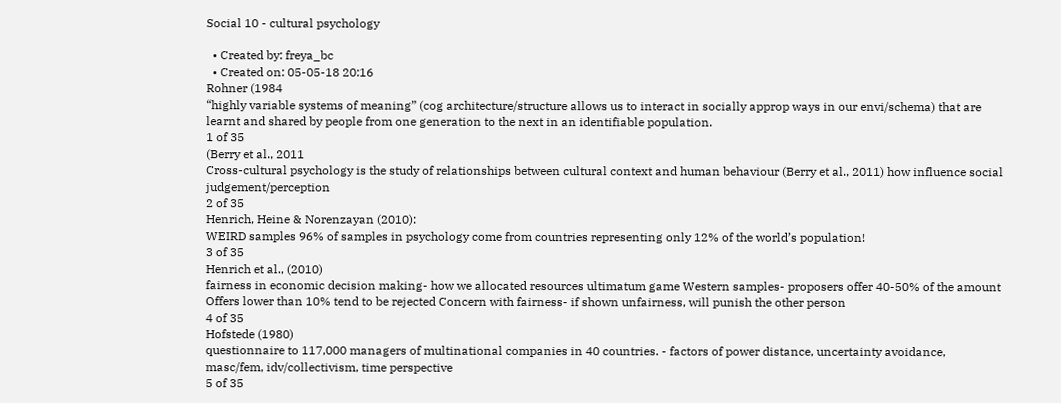Social 10 - cultural psychology

  • Created by: freya_bc
  • Created on: 05-05-18 20:16
Rohner (1984
“highly variable systems of meaning” (cog architecture/structure allows us to interact in socially approp ways in our envi/schema) that are learnt and shared by people from one generation to the next in an identifiable population.
1 of 35
(Berry et al., 2011
Cross-cultural psychology is the study of relationships between cultural context and human behaviour (Berry et al., 2011) how influence social judgement/perception
2 of 35
Henrich, Heine & Norenzayan (2010):
WEIRD samples 96% of samples in psychology come from countries representing only 12% of the world’s population!
3 of 35
Henrich et al., (2010)
fairness in economic decision making- how we allocated resources ultimatum game Western samples- proposers offer 40-50% of the amount Offers lower than 10% tend to be rejected Concern with fairness- if shown unfairness, will punish the other person
4 of 35
Hofstede (1980)
questionnaire to 117,000 managers of multinational companies in 40 countries. - factors of power distance, uncertainty avoidance, masc/fem, idv/collectivism, time perspective
5 of 35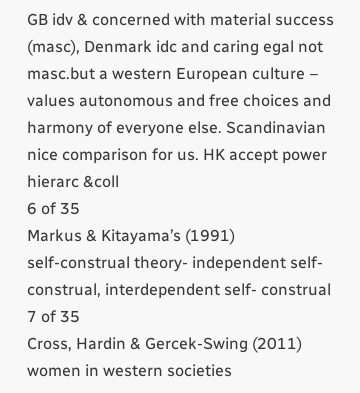GB idv & concerned with material success (masc), Denmark idc and caring egal not masc.but a western European culture – values autonomous and free choices and harmony of everyone else. Scandinavian nice comparison for us. HK accept power hierarc &coll
6 of 35
Markus & Kitayama’s (1991)
self-construal theory- independent self-construal, interdependent self- construal
7 of 35
Cross, Hardin & Gercek-Swing (2011)
women in western societies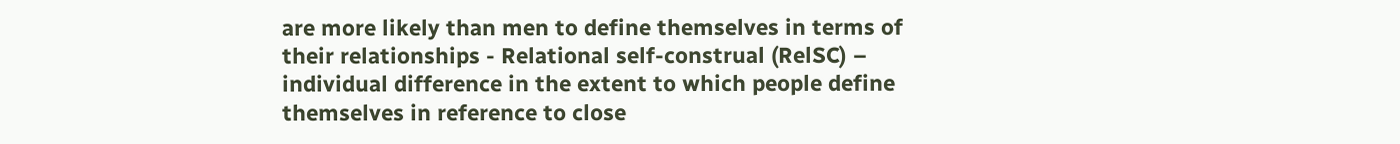are more likely than men to define themselves in terms of their relationships - Relational self-construal (RelSC) – individual difference in the extent to which people define themselves in reference to close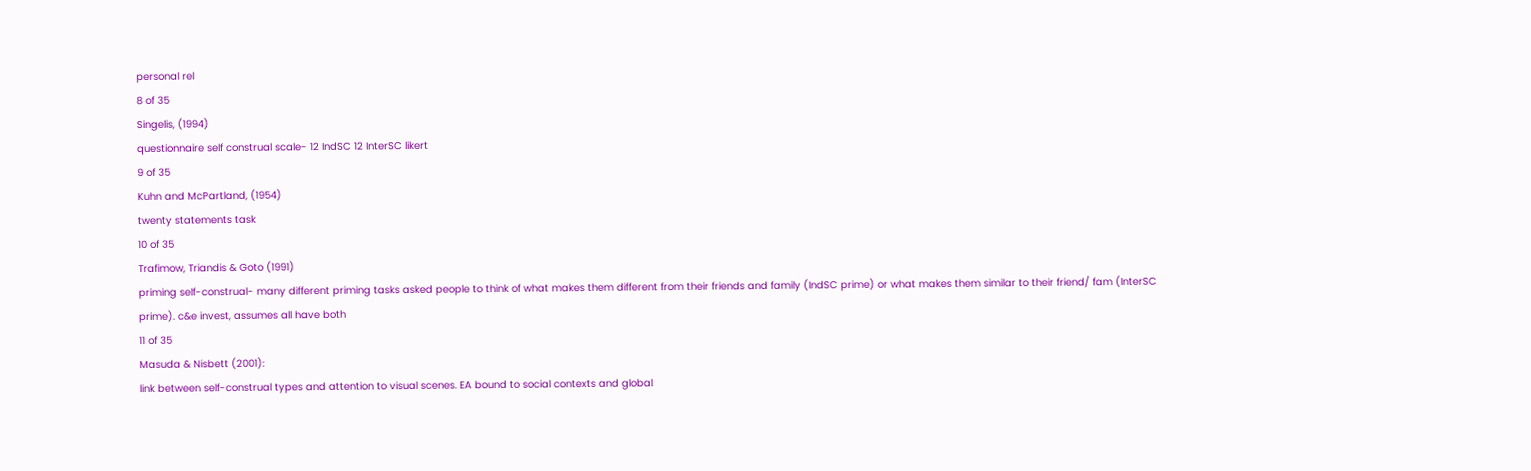personal rel
8 of 35
Singelis, (1994)
questionnaire self construal scale- 12 IndSC 12 InterSC likert
9 of 35
Kuhn and McPartland, (1954)
twenty statements task
10 of 35
Trafimow, Triandis & Goto (1991)
priming self-construal- many different priming tasks asked people to think of what makes them different from their friends and family (IndSC prime) or what makes them similar to their friend/ fam (InterSC prime). c&e invest, assumes all have both
11 of 35
Masuda & Nisbett (2001):
link between self-construal types and attention to visual scenes. EA bound to social contexts and global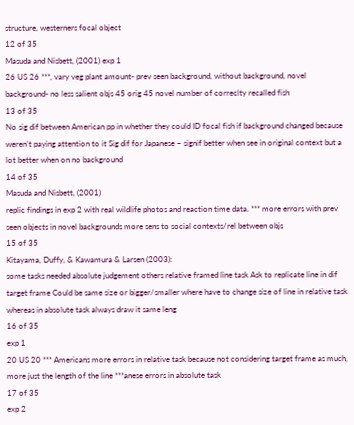structure, westerners focal object
12 of 35
Masuda and Nisbett, (2001) exp 1
26 US 26 ***, vary veg plant amount- prev seen background, without background, novel background- no less salient objs 45 orig 45 novel number of correclty recalled fish
13 of 35
No sig dif between American pp in whether they could ID focal fish if background changed because weren’t paying attention to it Sig dif for Japanese – signif better when see in original context but a lot better when on no background
14 of 35
Masuda and Nisbett, (2001)
replic findings in exp 2 with real wildlife photos and reaction time data. *** more errors with prev seen objects in novel backgrounds more sens to social contexts/rel between objs
15 of 35
Kitayama, Duffy, & Kawamura & Larsen (2003):
some tasks needed absolute judgement others relative framed line task Ask to replicate line in dif target frame Could be same size or bigger/smaller where have to change size of line in relative task whereas in absolute task always draw it same leng
16 of 35
exp 1
20 US 20 *** Americans more errors in relative task because not considering target frame as much, more just the length of the line ***anese errors in absolute task
17 of 35
exp 2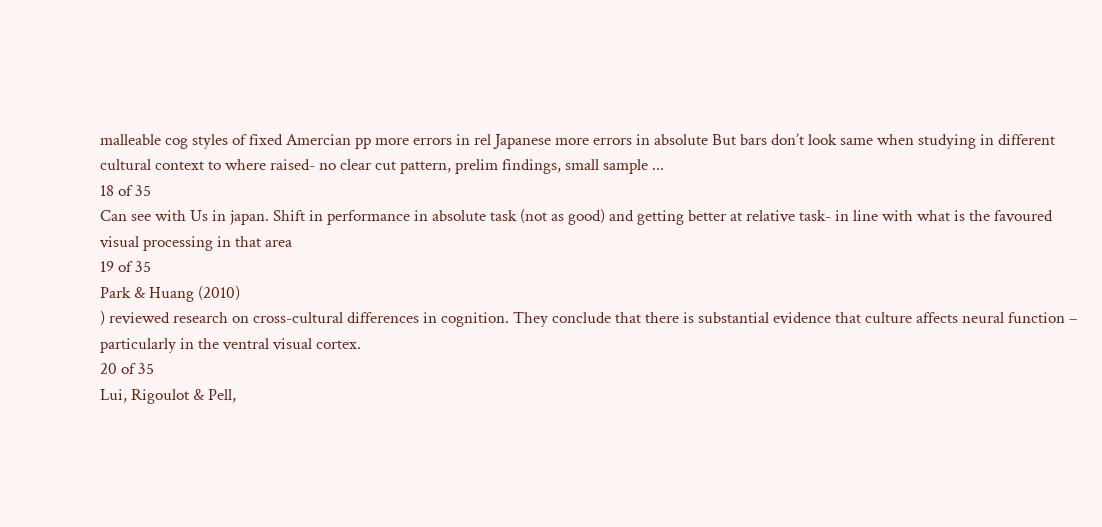malleable cog styles of fixed Amercian pp more errors in rel Japanese more errors in absolute But bars don’t look same when studying in different cultural context to where raised- no clear cut pattern, prelim findings, small sample ...
18 of 35
Can see with Us in japan. Shift in performance in absolute task (not as good) and getting better at relative task- in line with what is the favoured visual processing in that area
19 of 35
Park & Huang (2010)
) reviewed research on cross-cultural differences in cognition. They conclude that there is substantial evidence that culture affects neural function – particularly in the ventral visual cortex.
20 of 35
Lui, Rigoulot & Pell,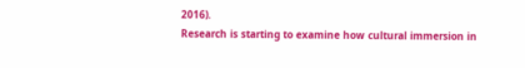2016).
Research is starting to examine how cultural immersion in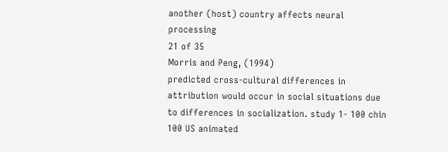another (host) country affects neural processing
21 of 35
Morris and Peng, (1994)
predicted cross-cultural differences in attribution would occur in social situations due to differences in socialization. study 1- 100 chin 100 US animated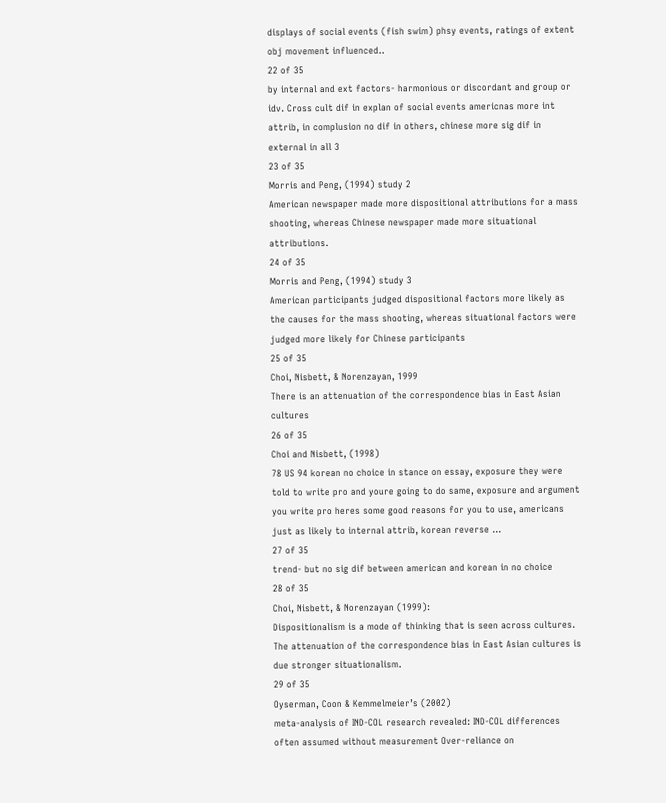displays of social events (fish swim) phsy events, ratings of extent obj movement influenced..
22 of 35
by internal and ext factors- harmonious or discordant and group or idv. Cross cult dif in explan of social events americnas more int attrib, in complusion no dif in others, chinese more sig dif in external in all 3
23 of 35
Morris and Peng, (1994) study 2
American newspaper made more dispositional attributions for a mass shooting, whereas Chinese newspaper made more situational attributions.
24 of 35
Morris and Peng, (1994) study 3
American participants judged dispositional factors more likely as the causes for the mass shooting, whereas situational factors were judged more likely for Chinese participants
25 of 35
Choi, Nisbett, & Norenzayan, 1999
There is an attenuation of the correspondence bias in East Asian cultures
26 of 35
Choi and Nisbett, (1998)
78 US 94 korean no choice in stance on essay, exposure they were told to write pro and youre going to do same, exposure and argument you write pro heres some good reasons for you to use, americans just as likely to internal attrib, korean reverse ...
27 of 35
trend- but no sig dif between american and korean in no choice
28 of 35
Choi, Nisbett, & Norenzayan (1999):
Dispositionalism is a mode of thinking that is seen across cultures. The attenuation of the correspondence bias in East Asian cultures is due stronger situationalism.
29 of 35
Oyserman, Coon & Kemmelmeier’s (2002)
meta-analysis of IND-COL research revealed: IND-COL differences often assumed without measurement Over-reliance on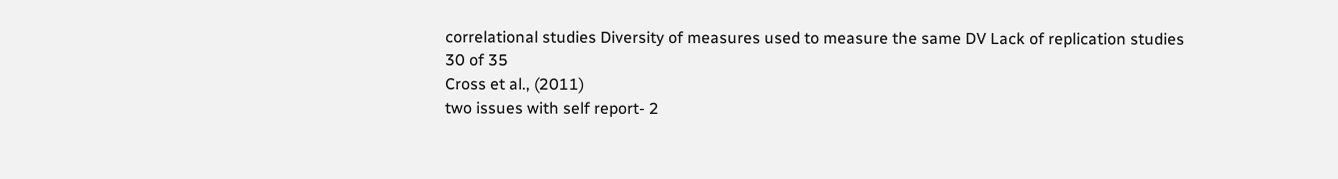correlational studies Diversity of measures used to measure the same DV Lack of replication studies
30 of 35
Cross et al., (2011)
two issues with self report- 2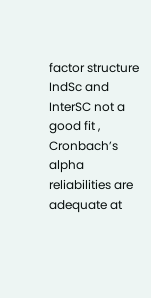factor structure IndSc and InterSC not a good fit , Cronbach’s alpha reliabilities are adequate at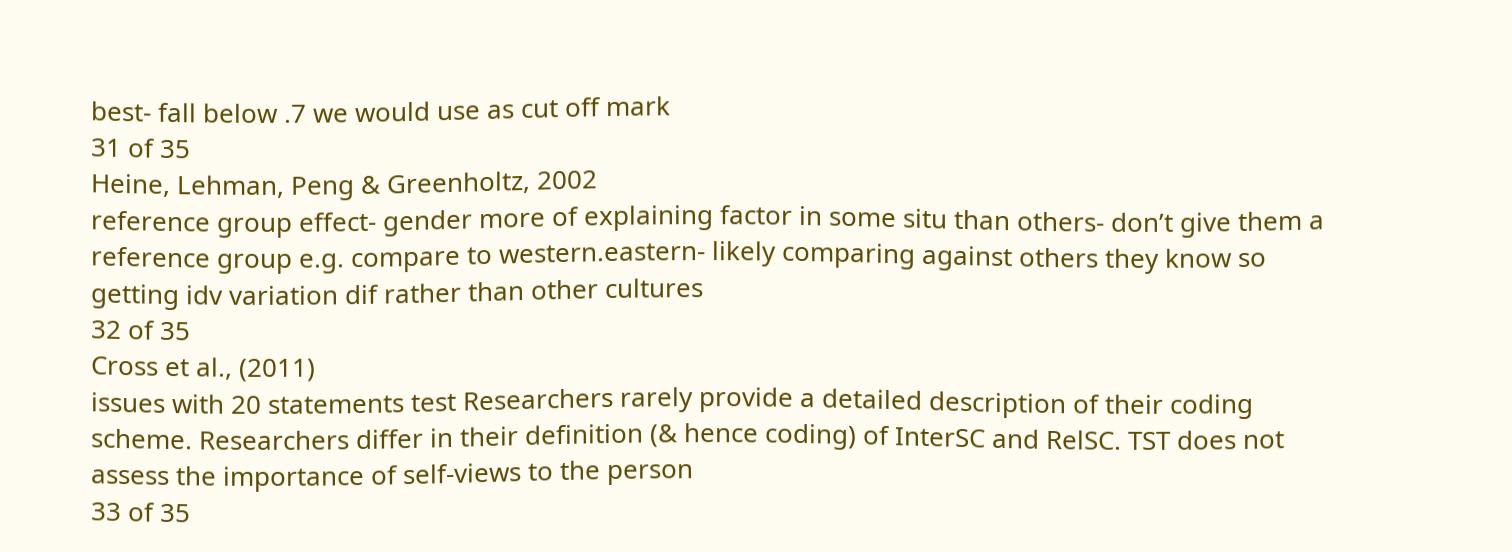best- fall below .7 we would use as cut off mark
31 of 35
Heine, Lehman, Peng & Greenholtz, 2002
reference group effect- gender more of explaining factor in some situ than others- don’t give them a reference group e.g. compare to western.eastern- likely comparing against others they know so getting idv variation dif rather than other cultures
32 of 35
Cross et al., (2011)
issues with 20 statements test Researchers rarely provide a detailed description of their coding scheme. Researchers differ in their definition (& hence coding) of InterSC and RelSC. TST does not assess the importance of self-views to the person
33 of 35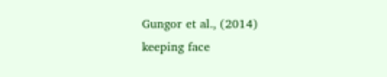Gungor et al., (2014)
keeping face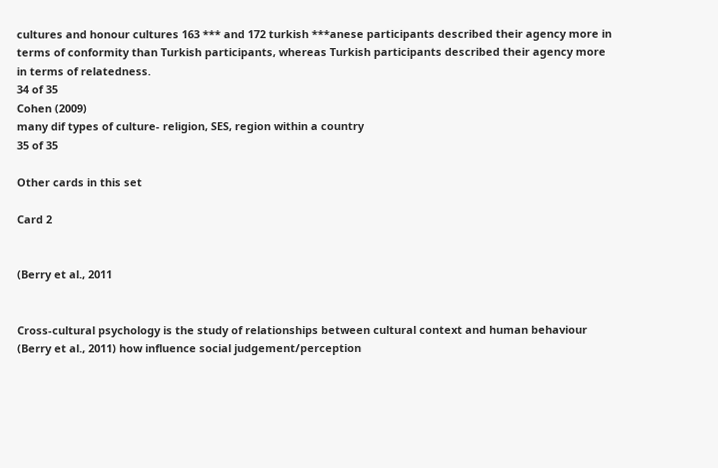cultures and honour cultures 163 *** and 172 turkish ***anese participants described their agency more in terms of conformity than Turkish participants, whereas Turkish participants described their agency more in terms of relatedness.
34 of 35
Cohen (2009)
many dif types of culture- religion, SES, region within a country
35 of 35

Other cards in this set

Card 2


(Berry et al., 2011


Cross-cultural psychology is the study of relationships between cultural context and human behaviour (Berry et al., 2011) how influence social judgement/perception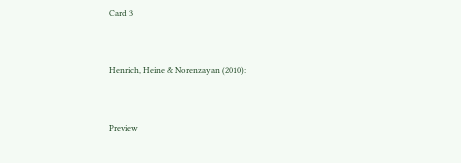Card 3


Henrich, Heine & Norenzayan (2010):


Preview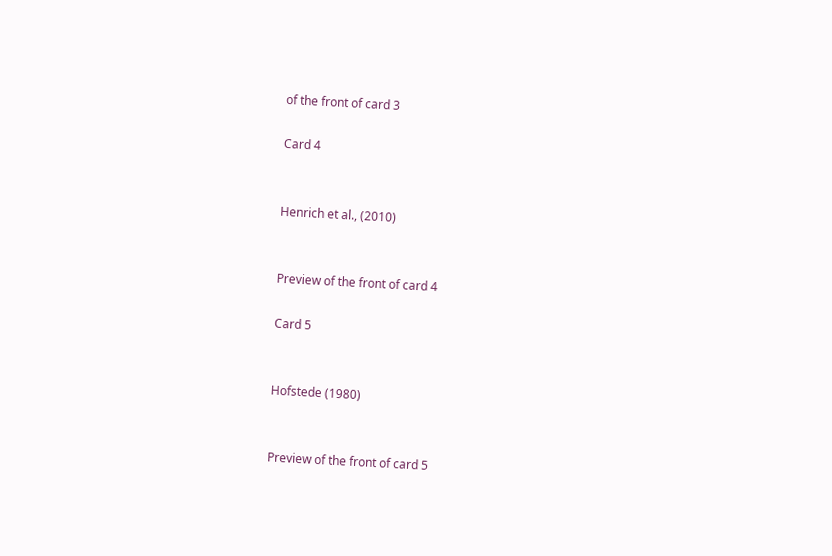of the front of card 3

Card 4


Henrich et al., (2010)


Preview of the front of card 4

Card 5


Hofstede (1980)


Preview of the front of card 5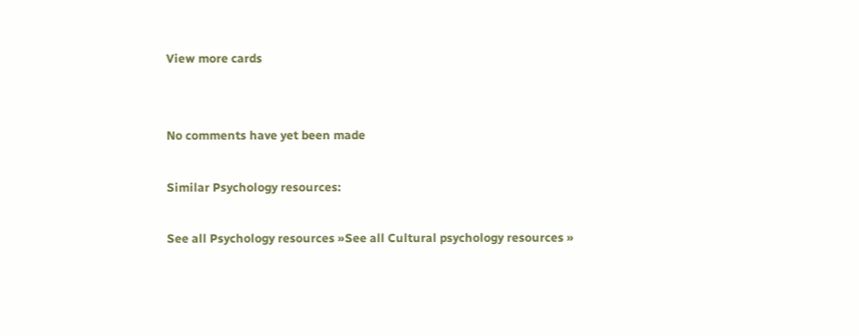View more cards


No comments have yet been made

Similar Psychology resources:

See all Psychology resources »See all Cultural psychology resources »